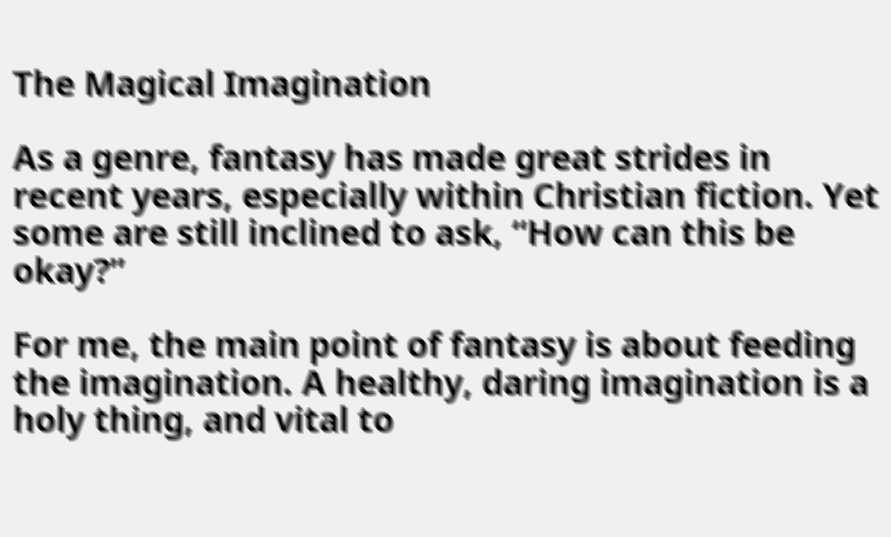The Magical Imagination

As a genre, fantasy has made great strides in recent years, especially within Christian fiction. Yet some are still inclined to ask, “How can this be okay?”

For me, the main point of fantasy is about feeding the imagination. A healthy, daring imagination is a holy thing, and vital to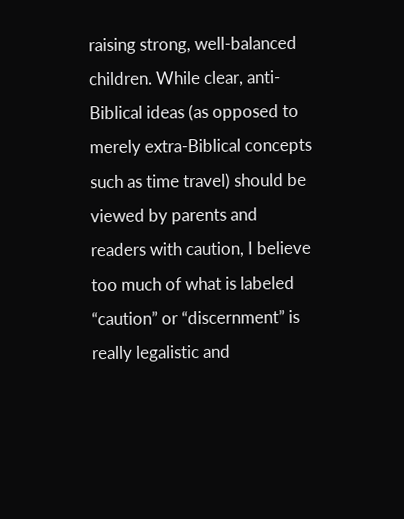raising strong, well-balanced children. While clear, anti-Biblical ideas (as opposed to merely extra-Biblical concepts such as time travel) should be viewed by parents and readers with caution, I believe too much of what is labeled “caution” or “discernment” is really legalistic and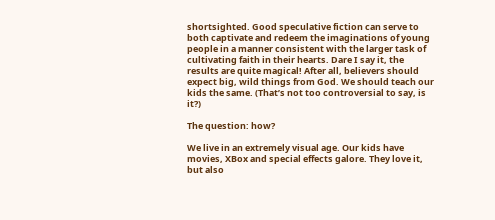shortsighted. Good speculative fiction can serve to both captivate and redeem the imaginations of young people in a manner consistent with the larger task of cultivating faith in their hearts. Dare I say it, the results are quite magical! After all, believers should expect big, wild things from God. We should teach our kids the same. (That’s not too controversial to say, is it?)

The question: how?

We live in an extremely visual age. Our kids have movies, XBox and special effects galore. They love it, but also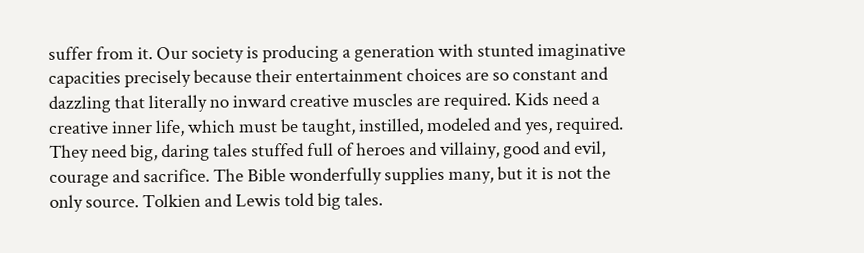suffer from it. Our society is producing a generation with stunted imaginative capacities precisely because their entertainment choices are so constant and dazzling that literally no inward creative muscles are required. Kids need a creative inner life, which must be taught, instilled, modeled and yes, required. They need big, daring tales stuffed full of heroes and villainy, good and evil, courage and sacrifice. The Bible wonderfully supplies many, but it is not the only source. Tolkien and Lewis told big tales.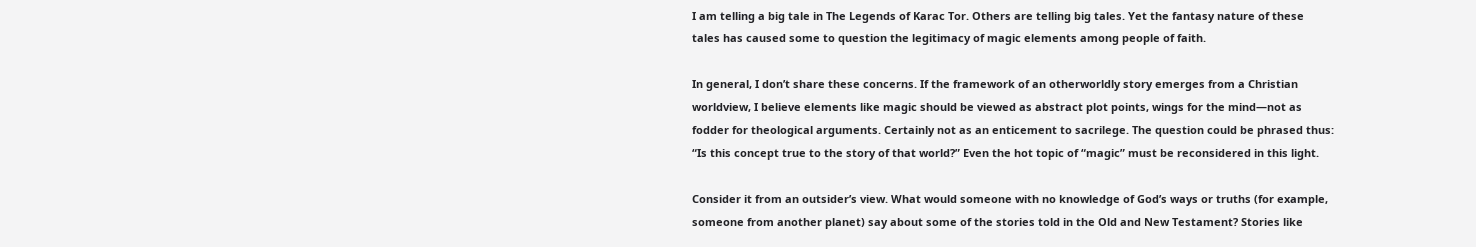I am telling a big tale in The Legends of Karac Tor. Others are telling big tales. Yet the fantasy nature of these tales has caused some to question the legitimacy of magic elements among people of faith.

In general, I don’t share these concerns. If the framework of an otherworldly story emerges from a Christian worldview, I believe elements like magic should be viewed as abstract plot points, wings for the mind—not as fodder for theological arguments. Certainly not as an enticement to sacrilege. The question could be phrased thus: “Is this concept true to the story of that world?” Even the hot topic of “magic” must be reconsidered in this light.

Consider it from an outsider’s view. What would someone with no knowledge of God’s ways or truths (for example, someone from another planet) say about some of the stories told in the Old and New Testament? Stories like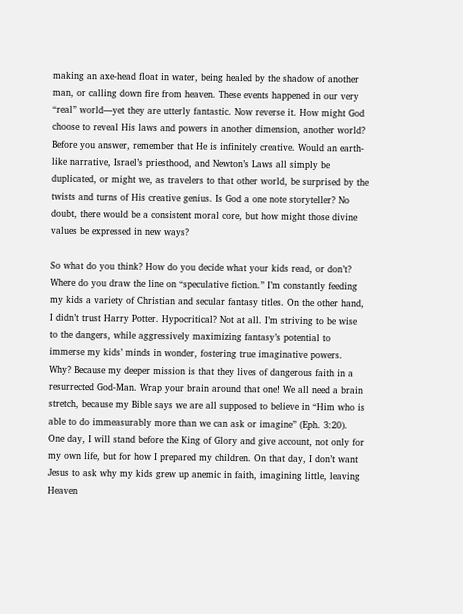making an axe-head float in water, being healed by the shadow of another man, or calling down fire from heaven. These events happened in our very “real” world—yet they are utterly fantastic. Now reverse it. How might God choose to reveal His laws and powers in another dimension, another world? Before you answer, remember that He is infinitely creative. Would an earth-like narrative, Israel’s priesthood, and Newton’s Laws all simply be duplicated, or might we, as travelers to that other world, be surprised by the twists and turns of His creative genius. Is God a one note storyteller? No doubt, there would be a consistent moral core, but how might those divine values be expressed in new ways?

So what do you think? How do you decide what your kids read, or don’t? Where do you draw the line on “speculative fiction.” I’m constantly feeding my kids a variety of Christian and secular fantasy titles. On the other hand, I didn’t trust Harry Potter. Hypocritical? Not at all. I’m striving to be wise to the dangers, while aggressively maximizing fantasy’s potential to immerse my kids’ minds in wonder, fostering true imaginative powers. Why? Because my deeper mission is that they lives of dangerous faith in a resurrected God-Man. Wrap your brain around that one! We all need a brain stretch, because my Bible says we are all supposed to believe in “Him who is able to do immeasurably more than we can ask or imagine” (Eph. 3:20). One day, I will stand before the King of Glory and give account, not only for my own life, but for how I prepared my children. On that day, I don’t want Jesus to ask why my kids grew up anemic in faith, imagining little, leaving Heaven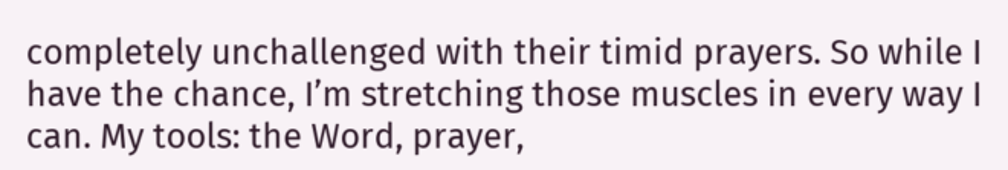completely unchallenged with their timid prayers. So while I have the chance, I’m stretching those muscles in every way I can. My tools: the Word, prayer,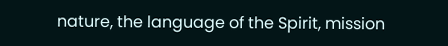nature, the language of the Spirit, mission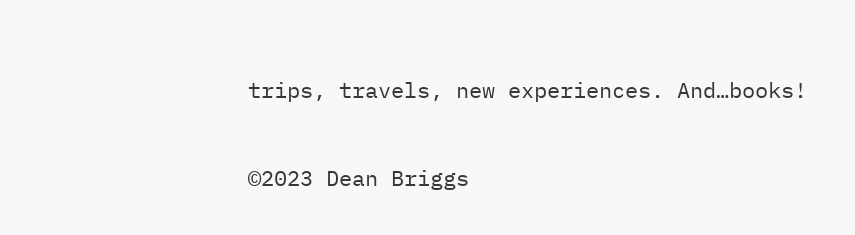trips, travels, new experiences. And…books!

©2023 Dean Briggs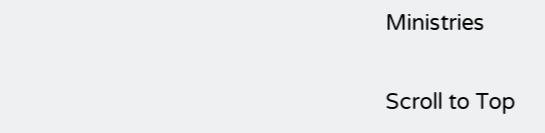Ministries

Scroll to Top